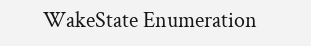WakeState Enumeration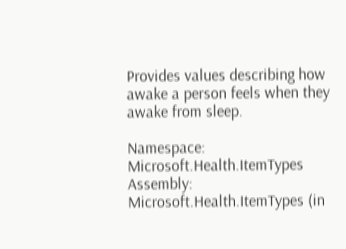Provides values describing how awake a person feels when they awake from sleep.

Namespace: Microsoft.Health.ItemTypes
Assembly: Microsoft.Health.ItemTypes (in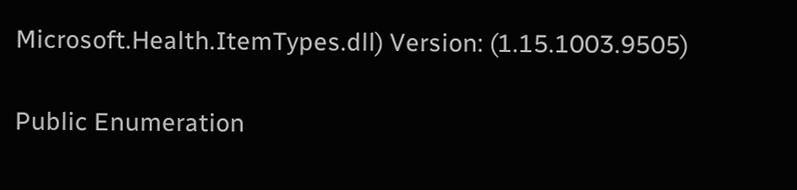Microsoft.Health.ItemTypes.dll) Version: (1.15.1003.9505)

Public Enumeration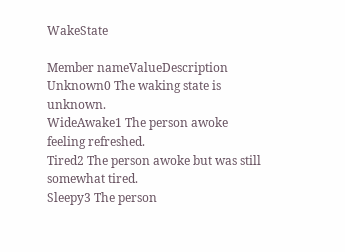WakeState

Member nameValueDescription
Unknown0 The waking state is unknown.
WideAwake1 The person awoke feeling refreshed.
Tired2 The person awoke but was still somewhat tired.
Sleepy3 The person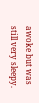awoke but was still very sleepy.